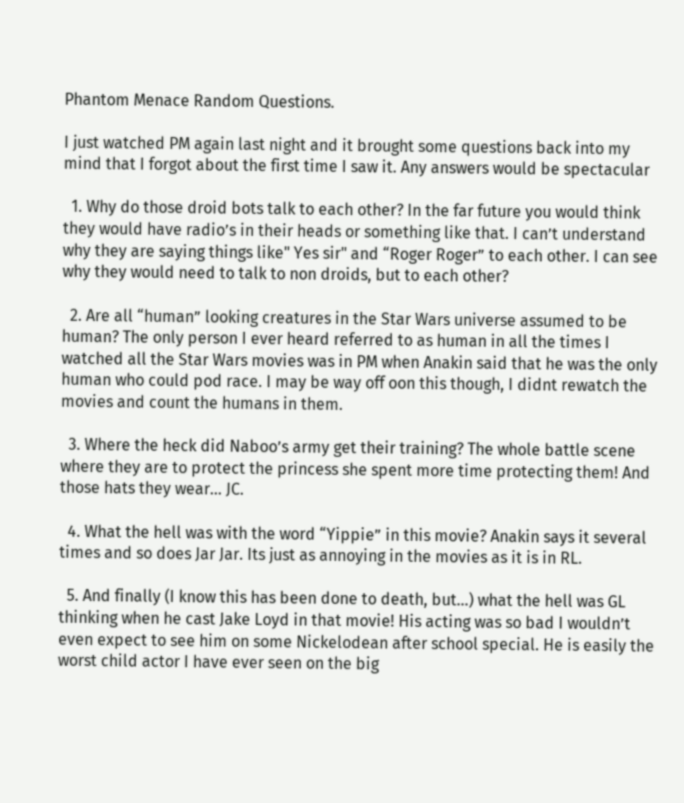Phantom Menace Random Questions.

I just watched PM again last night and it brought some questions back into my mind that I forgot about the first time I saw it. Any answers would be spectacular

  1. Why do those droid bots talk to each other? In the far future you would think they would have radio’s in their heads or something like that. I can’t understand why they are saying things like" Yes sir" and “Roger Roger” to each other. I can see why they would need to talk to non droids, but to each other?

  2. Are all “human” looking creatures in the Star Wars universe assumed to be human? The only person I ever heard referred to as human in all the times I watched all the Star Wars movies was in PM when Anakin said that he was the only human who could pod race. I may be way off oon this though, I didnt rewatch the movies and count the humans in them.

  3. Where the heck did Naboo’s army get their training? The whole battle scene where they are to protect the princess she spent more time protecting them! And those hats they wear… JC.

  4. What the hell was with the word “Yippie” in this movie? Anakin says it several times and so does Jar Jar. Its just as annoying in the movies as it is in RL.

  5. And finally (I know this has been done to death, but…) what the hell was GL thinking when he cast Jake Loyd in that movie! His acting was so bad I wouldn’t even expect to see him on some Nickelodean after school special. He is easily the worst child actor I have ever seen on the big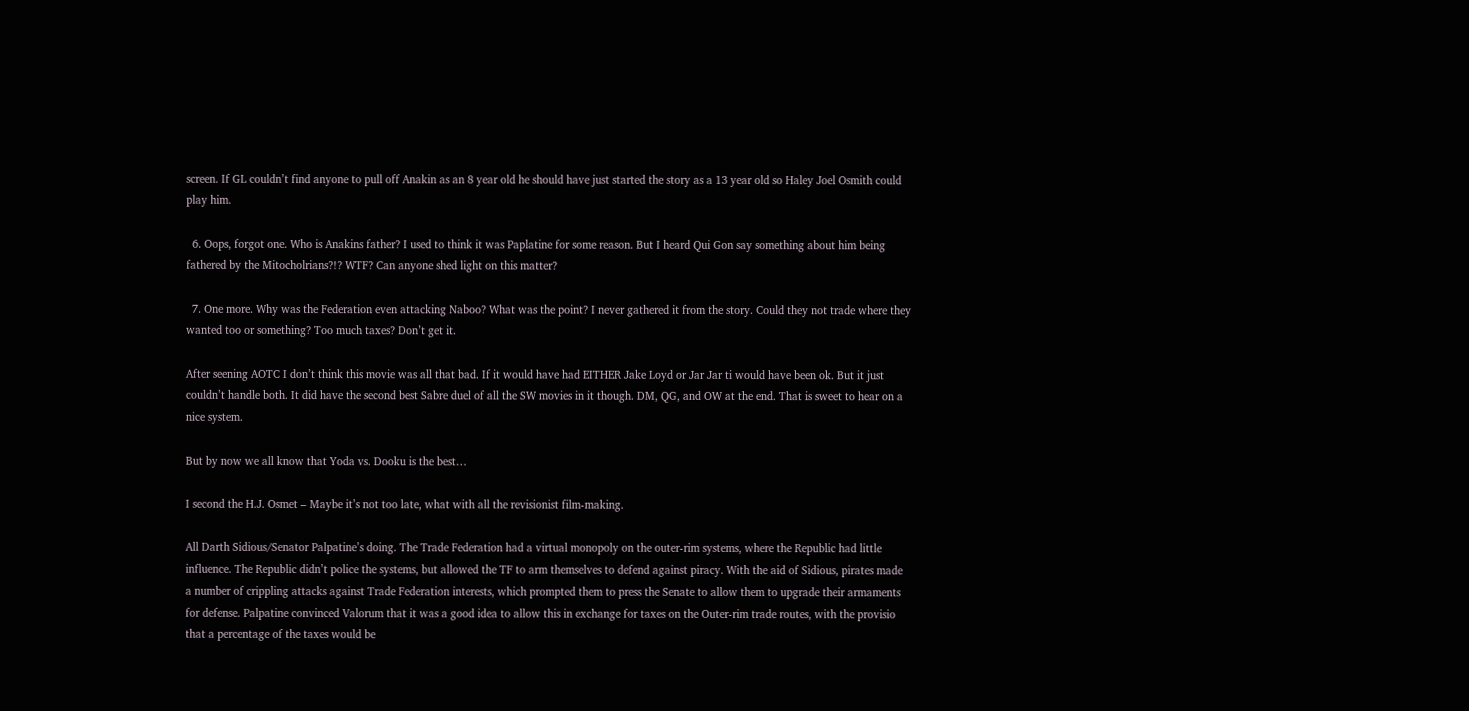screen. If GL couldn’t find anyone to pull off Anakin as an 8 year old he should have just started the story as a 13 year old so Haley Joel Osmith could play him.

  6. Oops, forgot one. Who is Anakins father? I used to think it was Paplatine for some reason. But I heard Qui Gon say something about him being fathered by the Mitocholrians?!? WTF? Can anyone shed light on this matter?

  7. One more. Why was the Federation even attacking Naboo? What was the point? I never gathered it from the story. Could they not trade where they wanted too or something? Too much taxes? Don’t get it.

After seening AOTC I don’t think this movie was all that bad. If it would have had EITHER Jake Loyd or Jar Jar ti would have been ok. But it just couldn’t handle both. It did have the second best Sabre duel of all the SW movies in it though. DM, QG, and OW at the end. That is sweet to hear on a nice system.

But by now we all know that Yoda vs. Dooku is the best…

I second the H.J. Osmet – Maybe it’s not too late, what with all the revisionist film-making.

All Darth Sidious/Senator Palpatine’s doing. The Trade Federation had a virtual monopoly on the outer-rim systems, where the Republic had little influence. The Republic didn’t police the systems, but allowed the TF to arm themselves to defend against piracy. With the aid of Sidious, pirates made a number of crippling attacks against Trade Federation interests, which prompted them to press the Senate to allow them to upgrade their armaments for defense. Palpatine convinced Valorum that it was a good idea to allow this in exchange for taxes on the Outer-rim trade routes, with the provisio that a percentage of the taxes would be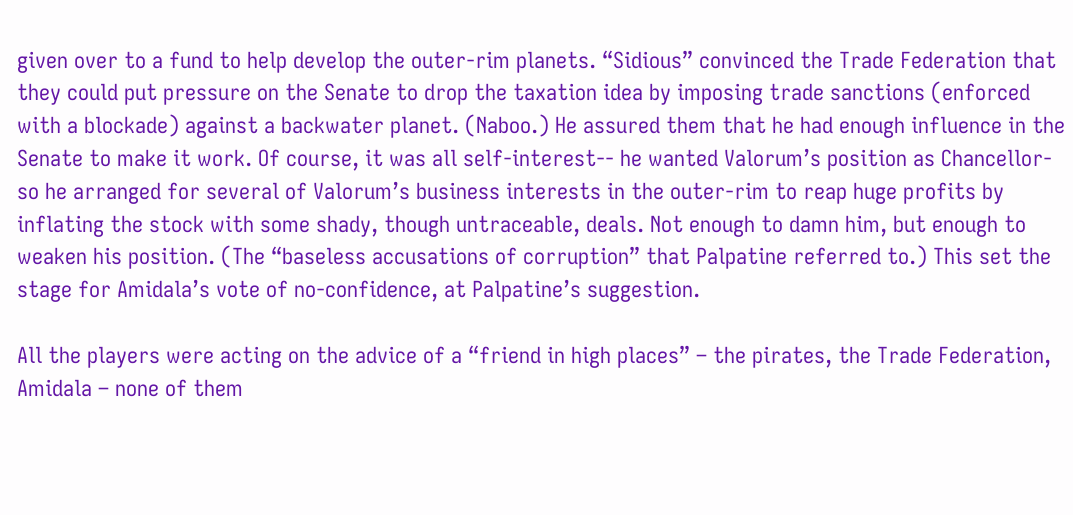given over to a fund to help develop the outer-rim planets. “Sidious” convinced the Trade Federation that they could put pressure on the Senate to drop the taxation idea by imposing trade sanctions (enforced with a blockade) against a backwater planet. (Naboo.) He assured them that he had enough influence in the Senate to make it work. Of course, it was all self-interest-- he wanted Valorum’s position as Chancellor- so he arranged for several of Valorum’s business interests in the outer-rim to reap huge profits by inflating the stock with some shady, though untraceable, deals. Not enough to damn him, but enough to weaken his position. (The “baseless accusations of corruption” that Palpatine referred to.) This set the stage for Amidala’s vote of no-confidence, at Palpatine’s suggestion.

All the players were acting on the advice of a “friend in high places” – the pirates, the Trade Federation, Amidala – none of them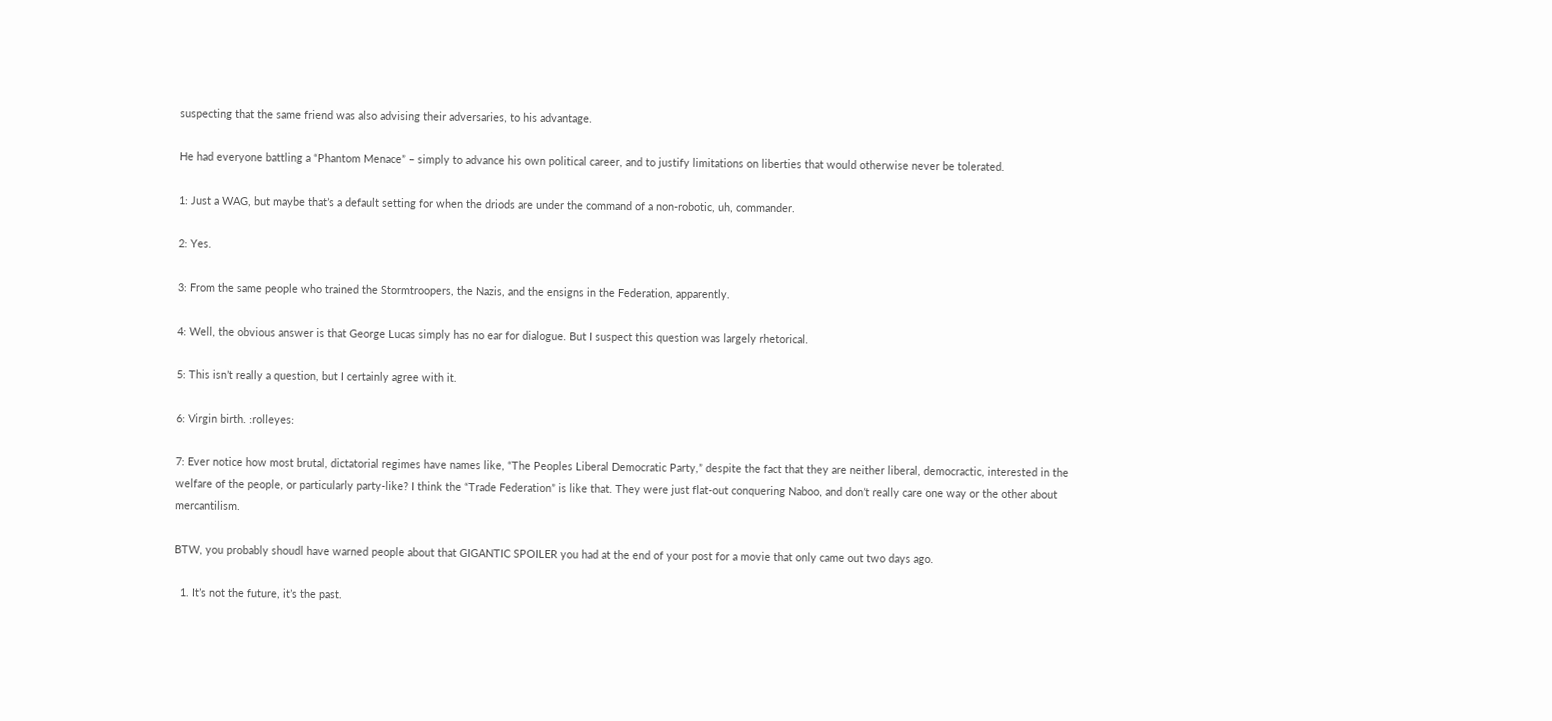suspecting that the same friend was also advising their adversaries, to his advantage.

He had everyone battling a “Phantom Menace” – simply to advance his own political career, and to justify limitations on liberties that would otherwise never be tolerated.

1: Just a WAG, but maybe that’s a default setting for when the driods are under the command of a non-robotic, uh, commander.

2: Yes.

3: From the same people who trained the Stormtroopers, the Nazis, and the ensigns in the Federation, apparently.

4: Well, the obvious answer is that George Lucas simply has no ear for dialogue. But I suspect this question was largely rhetorical.

5: This isn’t really a question, but I certainly agree with it.

6: Virgin birth. :rolleyes:

7: Ever notice how most brutal, dictatorial regimes have names like, “The Peoples Liberal Democratic Party,” despite the fact that they are neither liberal, democractic, interested in the welfare of the people, or particularly party-like? I think the “Trade Federation” is like that. They were just flat-out conquering Naboo, and don’t really care one way or the other about mercantilism.

BTW, you probably shoudl have warned people about that GIGANTIC SPOILER you had at the end of your post for a movie that only came out two days ago.

  1. It’s not the future, it’s the past.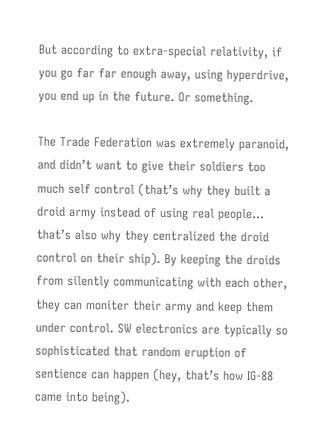But according to extra-special relativity, if you go far far enough away, using hyperdrive, you end up in the future. Or something.

The Trade Federation was extremely paranoid, and didn’t want to give their soldiers too much self control (that’s why they built a droid army instead of using real people… that’s also why they centralized the droid control on their ship). By keeping the droids from silently communicating with each other, they can moniter their army and keep them under control. SW electronics are typically so sophisticated that random eruption of sentience can happen (hey, that’s how IG-88 came into being).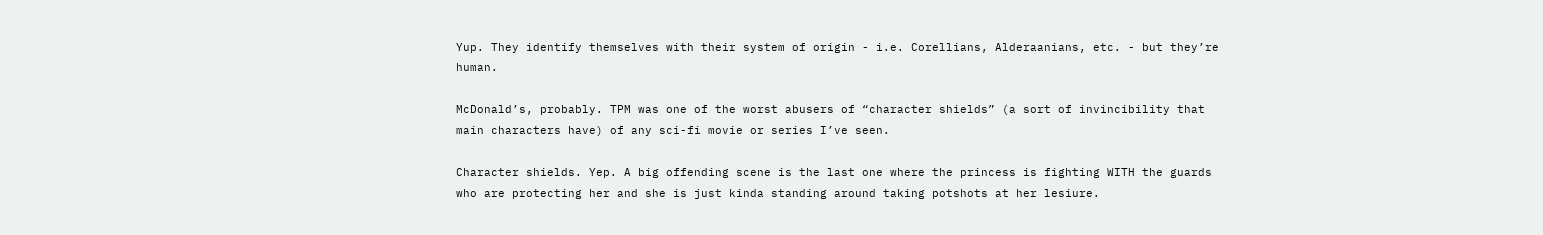Yup. They identify themselves with their system of origin - i.e. Corellians, Alderaanians, etc. - but they’re human.

McDonald’s, probably. TPM was one of the worst abusers of “character shields” (a sort of invincibility that main characters have) of any sci-fi movie or series I’ve seen.

Character shields. Yep. A big offending scene is the last one where the princess is fighting WITH the guards who are protecting her and she is just kinda standing around taking potshots at her lesiure.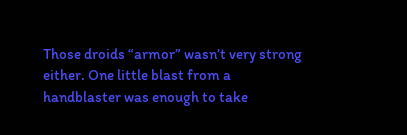Those droids “armor” wasn’t very strong either. One little blast from a handblaster was enough to take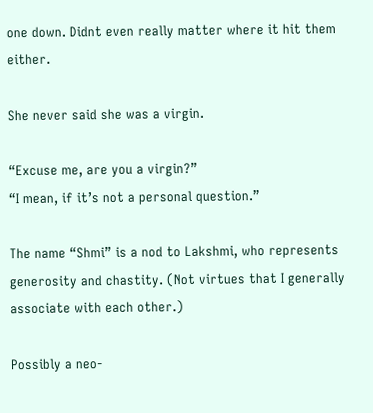one down. Didnt even really matter where it hit them either.

She never said she was a virgin.

“Excuse me, are you a virgin?”
“I mean, if it’s not a personal question.”

The name “Shmi” is a nod to Lakshmi, who represents generosity and chastity. (Not virtues that I generally associate with each other.)

Possibly a neo-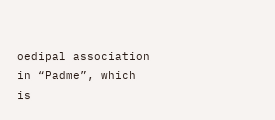oedipal association in “Padme”, which is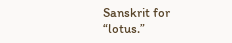Sanskrit for “lotus.”